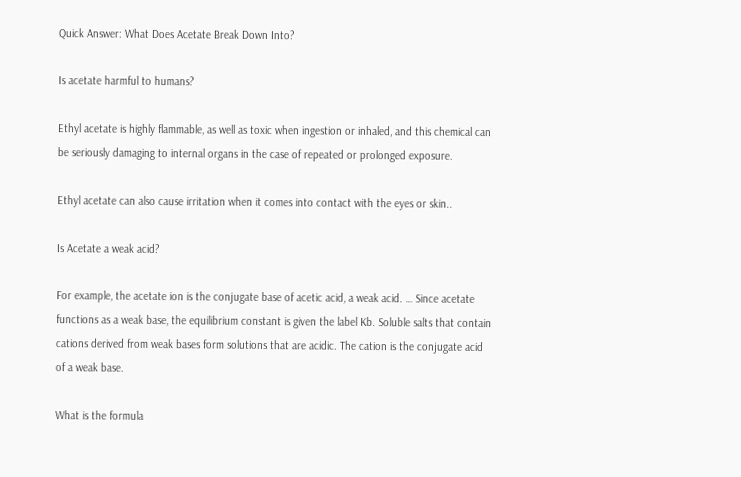Quick Answer: What Does Acetate Break Down Into?

Is acetate harmful to humans?

Ethyl acetate is highly flammable, as well as toxic when ingestion or inhaled, and this chemical can be seriously damaging to internal organs in the case of repeated or prolonged exposure.

Ethyl acetate can also cause irritation when it comes into contact with the eyes or skin..

Is Acetate a weak acid?

For example, the acetate ion is the conjugate base of acetic acid, a weak acid. … Since acetate functions as a weak base, the equilibrium constant is given the label Kb. Soluble salts that contain cations derived from weak bases form solutions that are acidic. The cation is the conjugate acid of a weak base.

What is the formula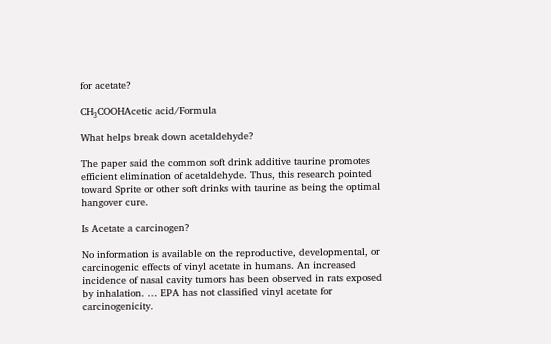for acetate?

CH₃COOHAcetic acid/Formula

What helps break down acetaldehyde?

The paper said the common soft drink additive taurine promotes efficient elimination of acetaldehyde. Thus, this research pointed toward Sprite or other soft drinks with taurine as being the optimal hangover cure.

Is Acetate a carcinogen?

No information is available on the reproductive, developmental, or carcinogenic effects of vinyl acetate in humans. An increased incidence of nasal cavity tumors has been observed in rats exposed by inhalation. … EPA has not classified vinyl acetate for carcinogenicity.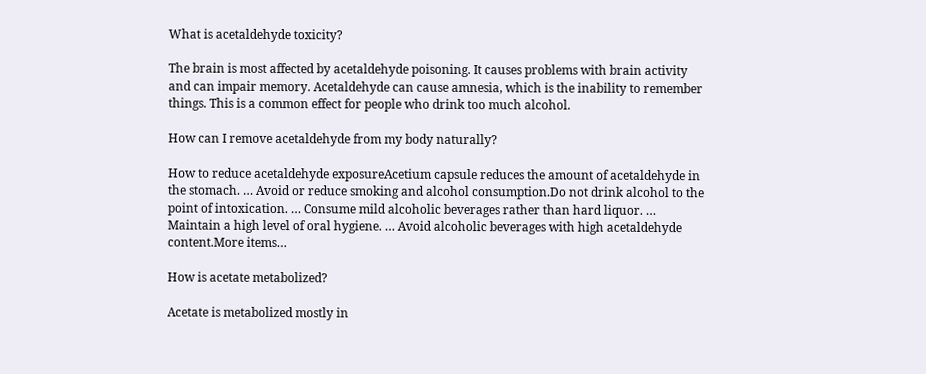What is acetaldehyde toxicity?

The brain is most affected by acetaldehyde poisoning. It causes problems with brain activity and can impair memory. Acetaldehyde can cause amnesia, which is the inability to remember things. This is a common effect for people who drink too much alcohol.

How can I remove acetaldehyde from my body naturally?

How to reduce acetaldehyde exposureAcetium capsule reduces the amount of acetaldehyde in the stomach. … Avoid or reduce smoking and alcohol consumption.Do not drink alcohol to the point of intoxication. … Consume mild alcoholic beverages rather than hard liquor. … Maintain a high level of oral hygiene. … Avoid alcoholic beverages with high acetaldehyde content.More items…

How is acetate metabolized?

Acetate is metabolized mostly in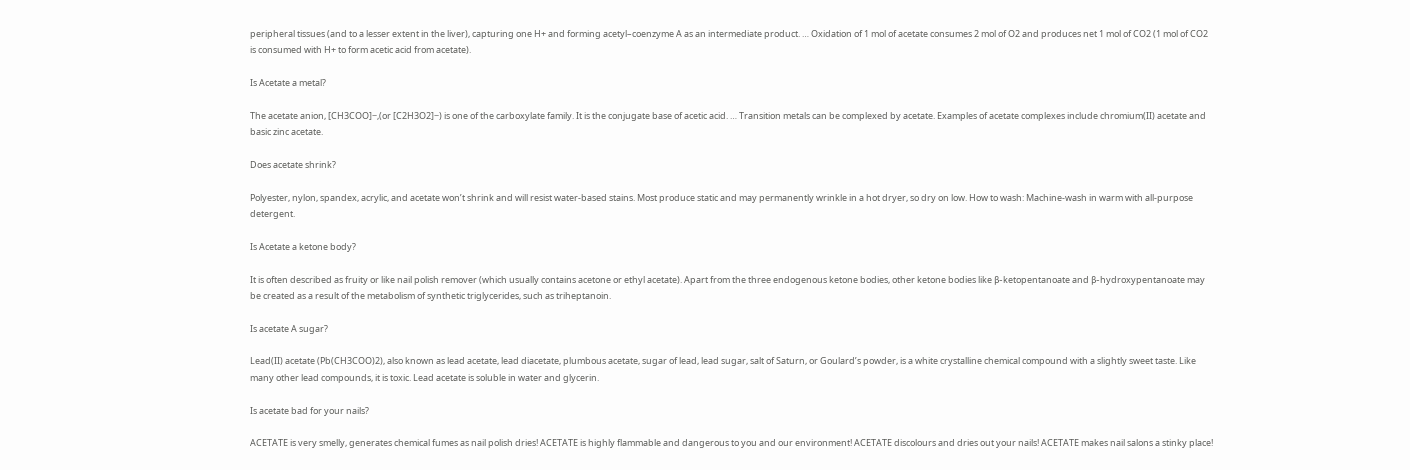peripheral tissues (and to a lesser extent in the liver), capturing one H+ and forming acetyl–coenzyme A as an intermediate product. … Oxidation of 1 mol of acetate consumes 2 mol of O2 and produces net 1 mol of CO2 (1 mol of CO2 is consumed with H+ to form acetic acid from acetate).

Is Acetate a metal?

The acetate anion, [CH3COO]−,(or [C2H3O2]−) is one of the carboxylate family. It is the conjugate base of acetic acid. … Transition metals can be complexed by acetate. Examples of acetate complexes include chromium(II) acetate and basic zinc acetate.

Does acetate shrink?

Polyester, nylon, spandex, acrylic, and acetate won’t shrink and will resist water-based stains. Most produce static and may permanently wrinkle in a hot dryer, so dry on low. How to wash: Machine-wash in warm with all-purpose detergent.

Is Acetate a ketone body?

It is often described as fruity or like nail polish remover (which usually contains acetone or ethyl acetate). Apart from the three endogenous ketone bodies, other ketone bodies like β-ketopentanoate and β-hydroxypentanoate may be created as a result of the metabolism of synthetic triglycerides, such as triheptanoin.

Is acetate A sugar?

Lead(II) acetate (Pb(CH3COO)2), also known as lead acetate, lead diacetate, plumbous acetate, sugar of lead, lead sugar, salt of Saturn, or Goulard’s powder, is a white crystalline chemical compound with a slightly sweet taste. Like many other lead compounds, it is toxic. Lead acetate is soluble in water and glycerin.

Is acetate bad for your nails?

ACETATE is very smelly, generates chemical fumes as nail polish dries! ACETATE is highly flammable and dangerous to you and our environment! ACETATE discolours and dries out your nails! ACETATE makes nail salons a stinky place!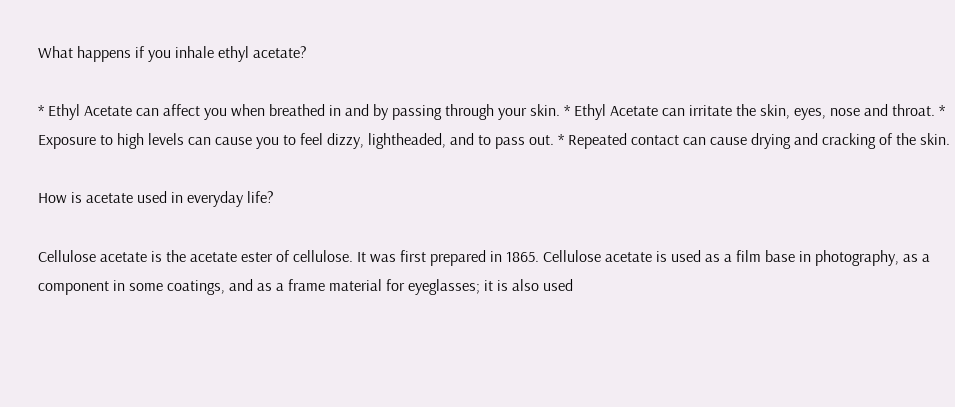What happens if you inhale ethyl acetate?

* Ethyl Acetate can affect you when breathed in and by passing through your skin. * Ethyl Acetate can irritate the skin, eyes, nose and throat. * Exposure to high levels can cause you to feel dizzy, lightheaded, and to pass out. * Repeated contact can cause drying and cracking of the skin.

How is acetate used in everyday life?

Cellulose acetate is the acetate ester of cellulose. It was first prepared in 1865. Cellulose acetate is used as a film base in photography, as a component in some coatings, and as a frame material for eyeglasses; it is also used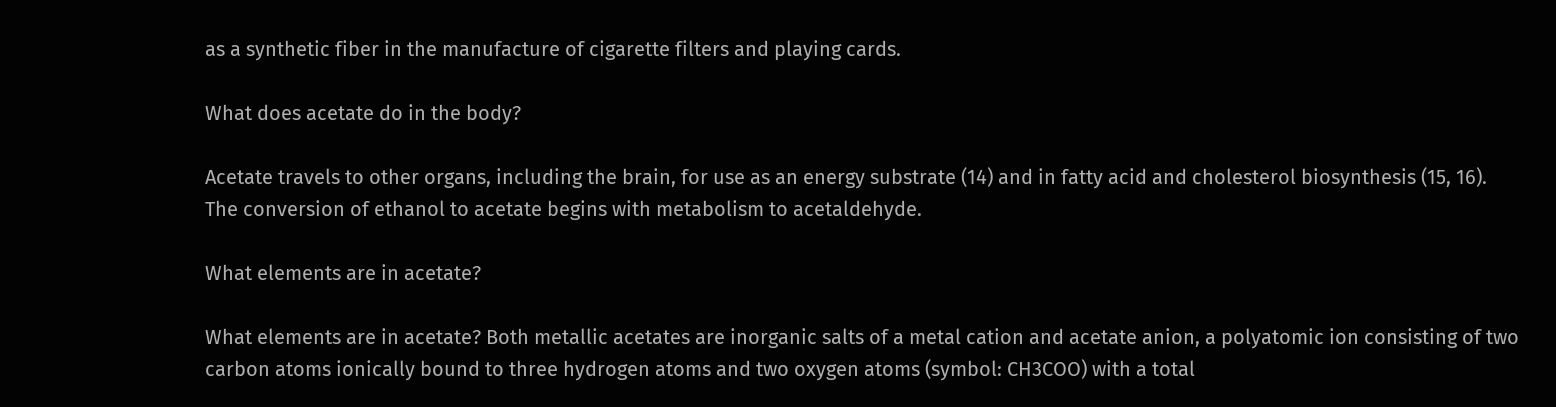as a synthetic fiber in the manufacture of cigarette filters and playing cards.

What does acetate do in the body?

Acetate travels to other organs, including the brain, for use as an energy substrate (14) and in fatty acid and cholesterol biosynthesis (15, 16). The conversion of ethanol to acetate begins with metabolism to acetaldehyde.

What elements are in acetate?

What elements are in acetate? Both metallic acetates are inorganic salts of a metal cation and acetate anion, a polyatomic ion consisting of two carbon atoms ionically bound to three hydrogen atoms and two oxygen atoms (symbol: CH3COO) with a total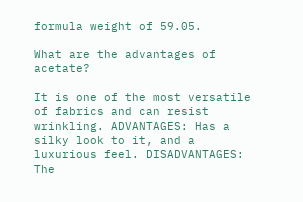formula weight of 59.05.

What are the advantages of acetate?

It is one of the most versatile of fabrics and can resist wrinkling. ADVANTAGES: Has a silky look to it, and a luxurious feel. DISADVANTAGES: The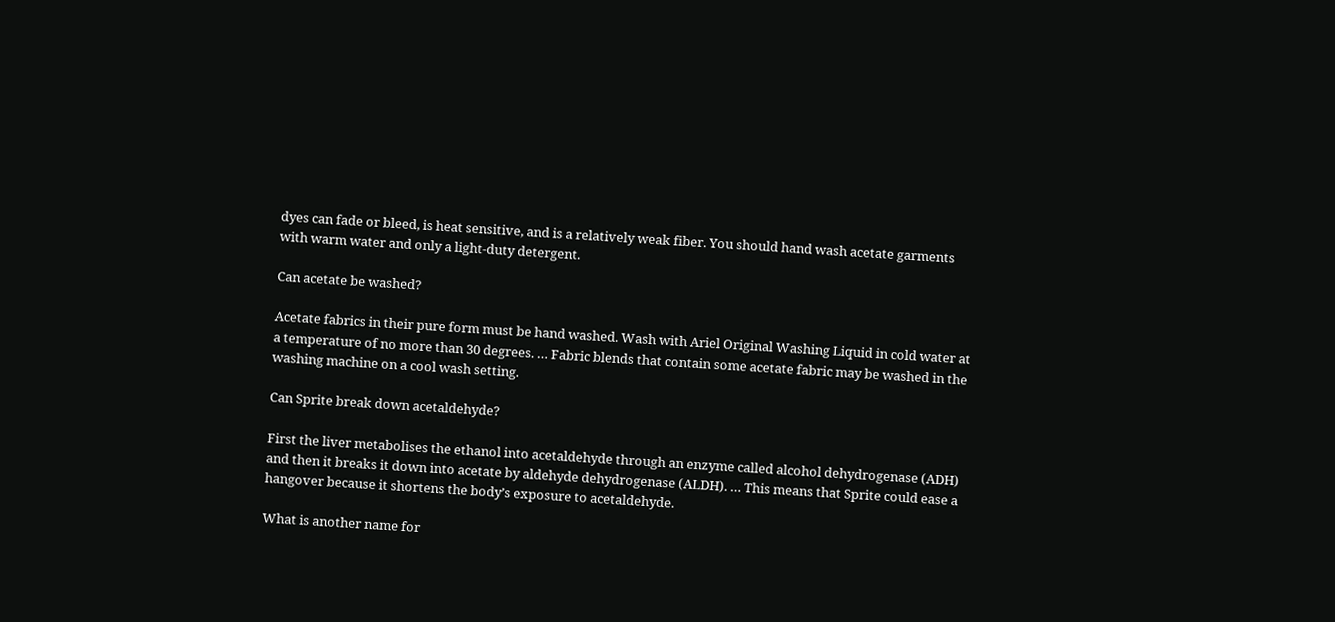dyes can fade or bleed, is heat sensitive, and is a relatively weak fiber. You should hand wash acetate garments with warm water and only a light-duty detergent.

Can acetate be washed?

Acetate fabrics in their pure form must be hand washed. Wash with Ariel Original Washing Liquid in cold water at a temperature of no more than 30 degrees. … Fabric blends that contain some acetate fabric may be washed in the washing machine on a cool wash setting.

Can Sprite break down acetaldehyde?

First the liver metabolises the ethanol into acetaldehyde through an enzyme called alcohol dehydrogenase (ADH) and then it breaks it down into acetate by aldehyde dehydrogenase (ALDH). … This means that Sprite could ease a hangover because it shortens the body’s exposure to acetaldehyde.

What is another name for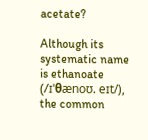acetate?

Although its systematic name is ethanoate (/ɪˈθænoʊ. eɪt/), the common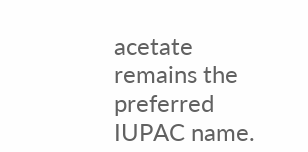acetate remains the preferred IUPAC name.